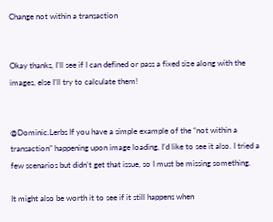Change not within a transaction


Okay thanks, I’ll see if I can defined or pass a fixed size along with the images, else I’ll try to calculate them!


@Dominic.Lerbs If you have a simple example of the “not within a transaction” happening upon image loading, I’d like to see it also. I tried a few scenarios but didn’t get that issue, so I must be missing something.

It might also be worth it to see if it still happens when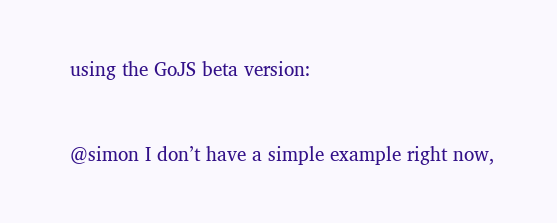using the GoJS beta version:


@simon I don’t have a simple example right now,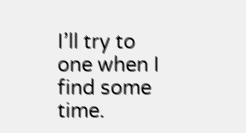I’ll try to one when I find some time.